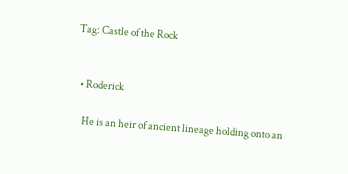Tag: Castle of the Rock


  • Roderick

    He is an heir of ancient lineage holding onto an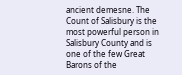ancient demesne. The Count of Salisbury is the most powerful person in Salisbury County and is one of the few Great Barons of the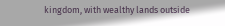kingdom, with wealthy lands outside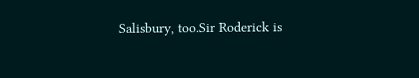Salisbury, too.Sir Roderick is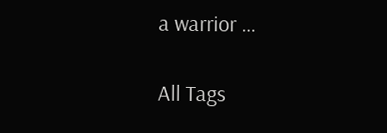a warrior …

All Tags